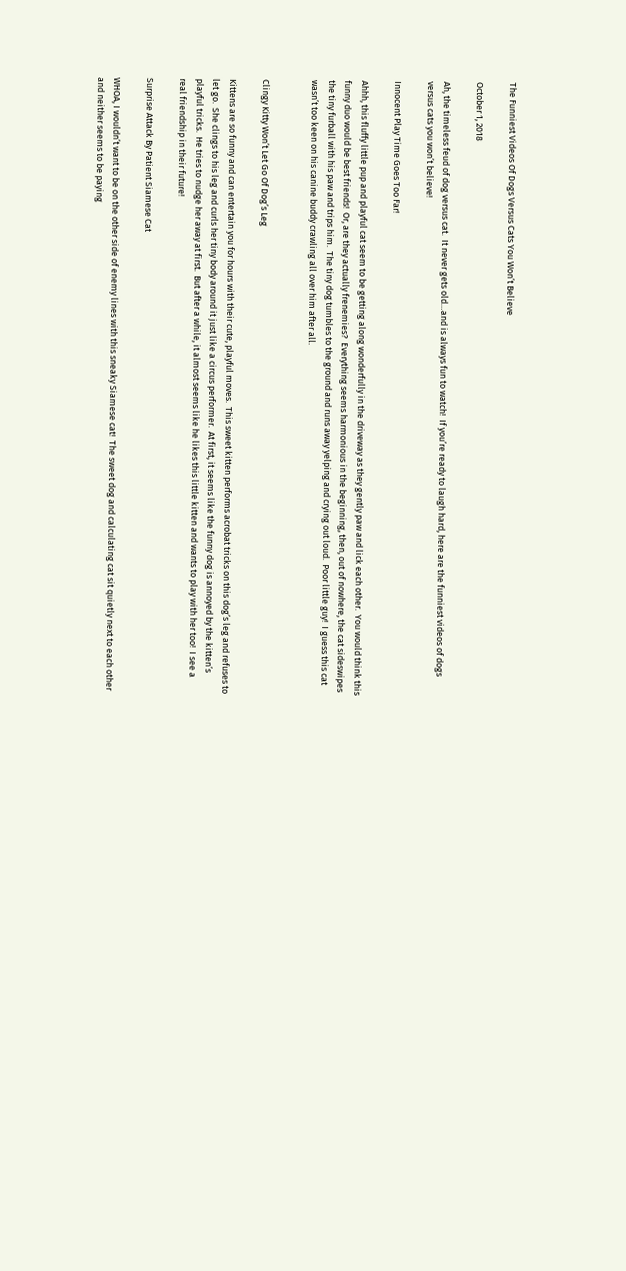The Funniest Videos Of Dogs Versus Cats You Won’t Believe

October 1, 2018

Ah, the timeless feud of dog versus cat.  It never gets old…and is always fun to watch!  If you’re ready to laugh hard, here are the funniest videos of dogs versus cats you won’t believe!

Innocent Play Time Goes Too Far!

Ahhh, this fluffy little pup and playful cat seem to be getting along wonderfully in the driveway as they gently paw and lick each other.  You would think this funny duo would be best friends!  Or, are they actually frenemies?  Everything seems harmonious in the beginning, then, out of nowhere, the cat sideswipes the tiny furball with his paw and trips him.  The tiny dog tumbles to the ground and runs away yelping and crying out loud.  Poor little guy!  I guess this cat wasn’t too keen on his canine buddy crawling all over him after all.


Clingy Kitty Won’t Let Go Of Dog’s Leg

Kittens are so funny and can entertain you for hours with their cute, playful moves.  This sweet kitten performs acrobat tricks on this dog’s leg and refuses to let go.  She clings to his leg and curls her tiny body around it just like a circus performer.  At first, it seems like the funny dog is annoyed by the kitten’s playful tricks.  He tries to nudge her away at first.  But after a while, it almost seems like he likes this little kitten and wants to play with her too!  I see a real friendship in their future!

Surprise Attack By Patient Siamese Cat

WHOA, I wouldn’t want to be on the other side of enemy lines with this sneaky Siamese cat!  The sweet dog and calculating cat sit quietly next to each other and neither seems to be paying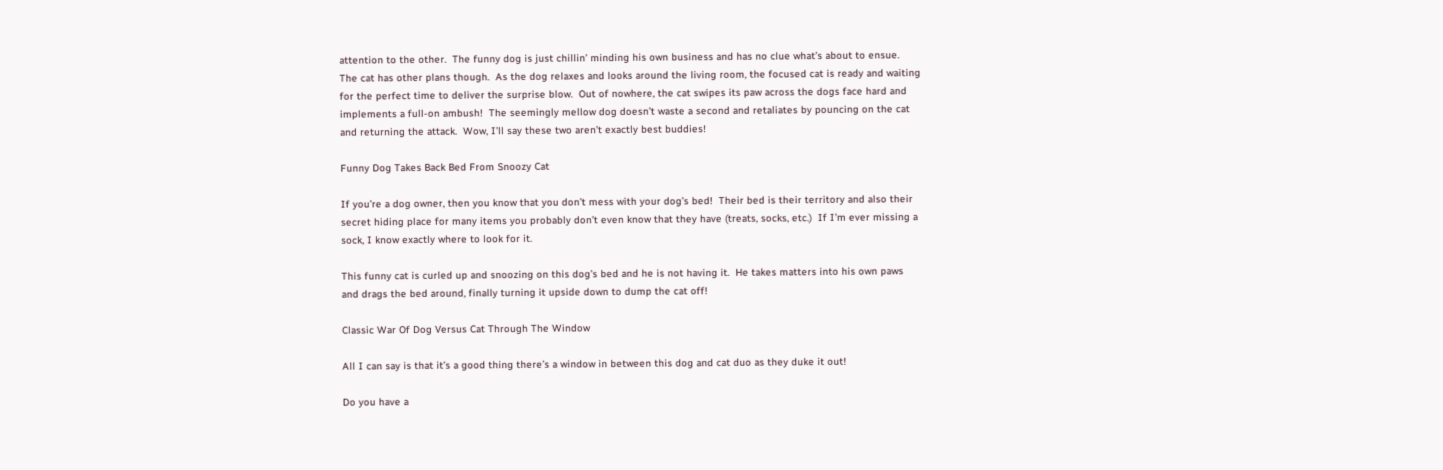attention to the other.  The funny dog is just chillin’ minding his own business and has no clue what’s about to ensue.  The cat has other plans though.  As the dog relaxes and looks around the living room, the focused cat is ready and waiting for the perfect time to deliver the surprise blow.  Out of nowhere, the cat swipes its paw across the dogs face hard and implements a full-on ambush!  The seemingly mellow dog doesn’t waste a second and retaliates by pouncing on the cat and returning the attack.  Wow, I’ll say these two aren’t exactly best buddies!

Funny Dog Takes Back Bed From Snoozy Cat

If you’re a dog owner, then you know that you don’t mess with your dog’s bed!  Their bed is their territory and also their secret hiding place for many items you probably don’t even know that they have (treats, socks, etc.)  If I’m ever missing a sock, I know exactly where to look for it.

This funny cat is curled up and snoozing on this dog’s bed and he is not having it.  He takes matters into his own paws and drags the bed around, finally turning it upside down to dump the cat off!

Classic War Of Dog Versus Cat Through The Window

All I can say is that it’s a good thing there’s a window in between this dog and cat duo as they duke it out!

Do you have a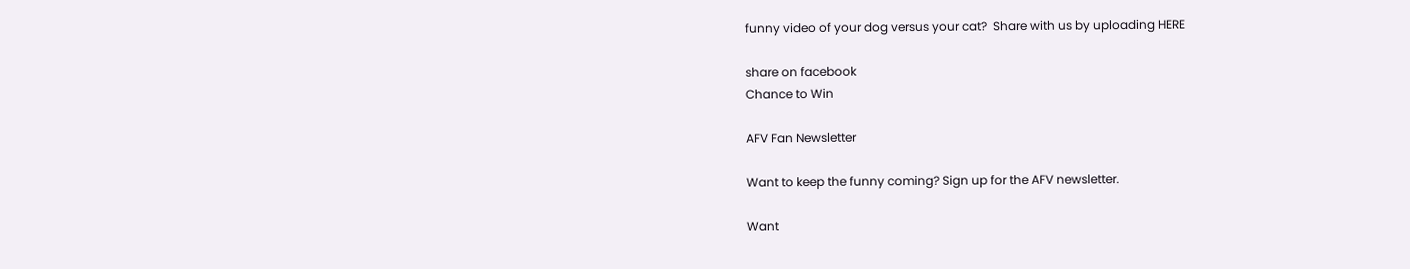funny video of your dog versus your cat?  Share with us by uploading HERE

share on facebook
Chance to Win

AFV Fan Newsletter

Want to keep the funny coming? Sign up for the AFV newsletter.

Want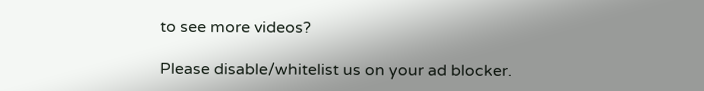to see more videos?

Please disable/whitelist us on your ad blocker.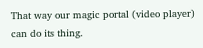That way our magic portal (video player) can do its thing.